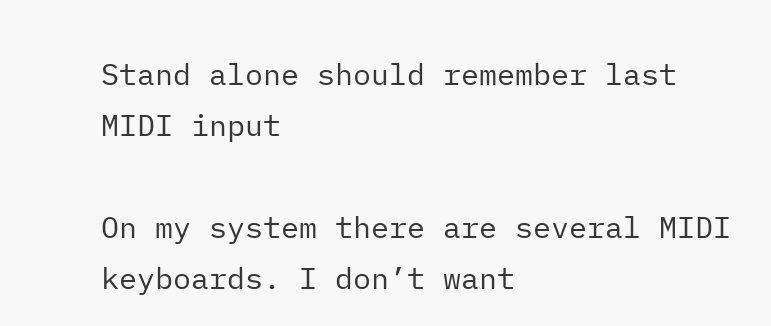Stand alone should remember last MIDI input

On my system there are several MIDI keyboards. I don’t want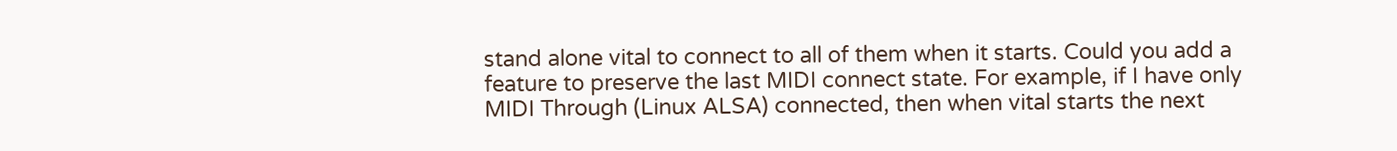stand alone vital to connect to all of them when it starts. Could you add a feature to preserve the last MIDI connect state. For example, if I have only MIDI Through (Linux ALSA) connected, then when vital starts the next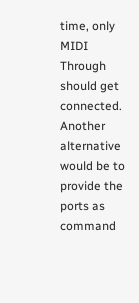time, only MIDI Through should get connected. Another alternative would be to provide the ports as command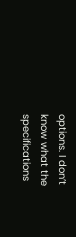options. I don’t know what the specifications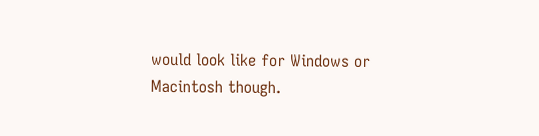would look like for Windows or Macintosh though.